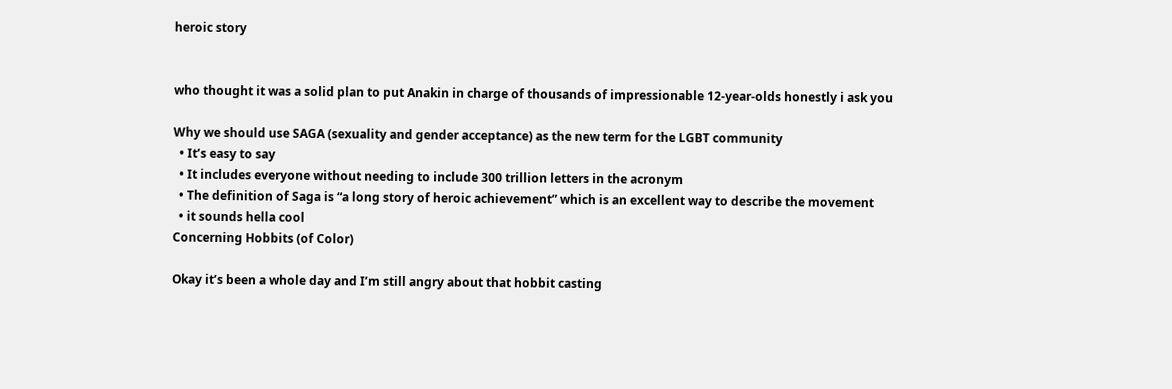heroic story


who thought it was a solid plan to put Anakin in charge of thousands of impressionable 12-year-olds honestly i ask you

Why we should use SAGA (sexuality and gender acceptance) as the new term for the LGBT community
  • It’s easy to say
  • It includes everyone without needing to include 300 trillion letters in the acronym
  • The definition of Saga is “a long story of heroic achievement” which is an excellent way to describe the movement
  • it sounds hella cool
Concerning Hobbits (of Color)

Okay it’s been a whole day and I’m still angry about that hobbit casting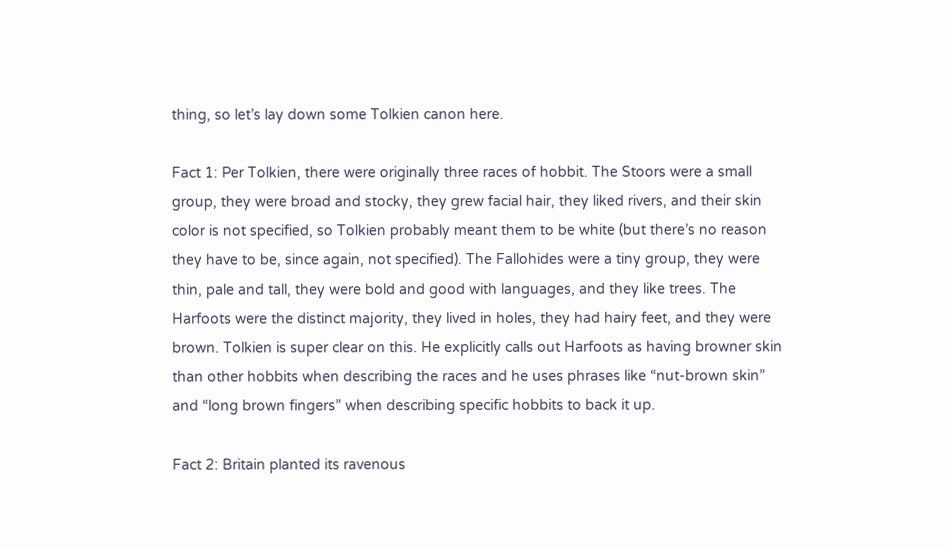thing, so let’s lay down some Tolkien canon here.

Fact 1: Per Tolkien, there were originally three races of hobbit. The Stoors were a small group, they were broad and stocky, they grew facial hair, they liked rivers, and their skin color is not specified, so Tolkien probably meant them to be white (but there’s no reason they have to be, since again, not specified). The Fallohides were a tiny group, they were thin, pale and tall, they were bold and good with languages, and they like trees. The Harfoots were the distinct majority, they lived in holes, they had hairy feet, and they were brown. Tolkien is super clear on this. He explicitly calls out Harfoots as having browner skin than other hobbits when describing the races and he uses phrases like “nut-brown skin” and “long brown fingers” when describing specific hobbits to back it up.

Fact 2: Britain planted its ravenous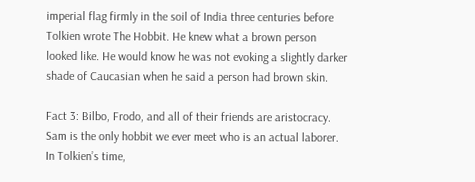imperial flag firmly in the soil of India three centuries before Tolkien wrote The Hobbit. He knew what a brown person looked like. He would know he was not evoking a slightly darker shade of Caucasian when he said a person had brown skin.

Fact 3: Bilbo, Frodo, and all of their friends are aristocracy. Sam is the only hobbit we ever meet who is an actual laborer. In Tolkien’s time,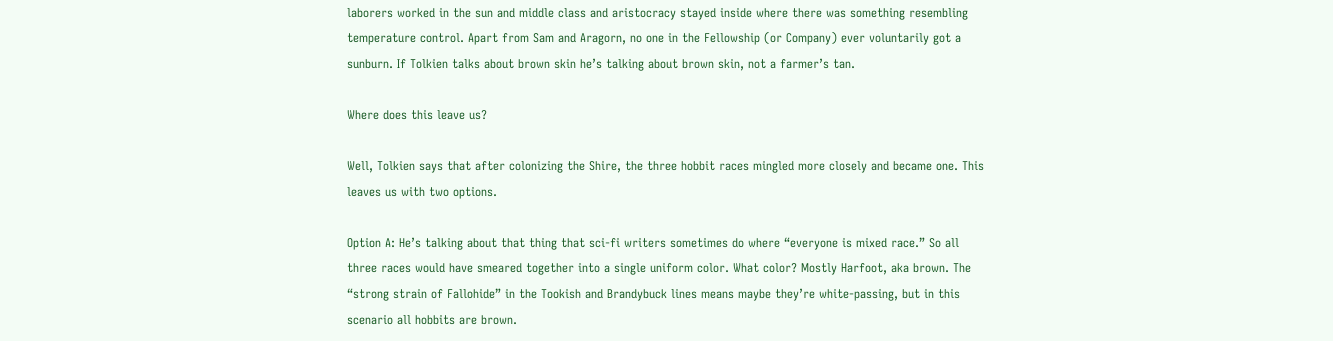laborers worked in the sun and middle class and aristocracy stayed inside where there was something resembling temperature control. Apart from Sam and Aragorn, no one in the Fellowship (or Company) ever voluntarily got a sunburn. If Tolkien talks about brown skin he’s talking about brown skin, not a farmer’s tan.

Where does this leave us?

Well, Tolkien says that after colonizing the Shire, the three hobbit races mingled more closely and became one. This leaves us with two options.

Option A: He’s talking about that thing that sci-fi writers sometimes do where “everyone is mixed race.” So all three races would have smeared together into a single uniform color. What color? Mostly Harfoot, aka brown. The “strong strain of Fallohide” in the Tookish and Brandybuck lines means maybe they’re white-passing, but in this scenario all hobbits are brown.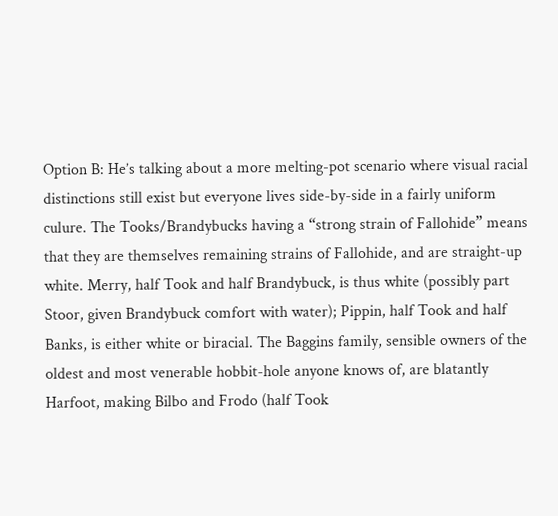Option B: He’s talking about a more melting-pot scenario where visual racial distinctions still exist but everyone lives side-by-side in a fairly uniform culure. The Tooks/Brandybucks having a “strong strain of Fallohide” means that they are themselves remaining strains of Fallohide, and are straight-up white. Merry, half Took and half Brandybuck, is thus white (possibly part Stoor, given Brandybuck comfort with water); Pippin, half Took and half Banks, is either white or biracial. The Baggins family, sensible owners of the oldest and most venerable hobbit-hole anyone knows of, are blatantly Harfoot, making Bilbo and Frodo (half Took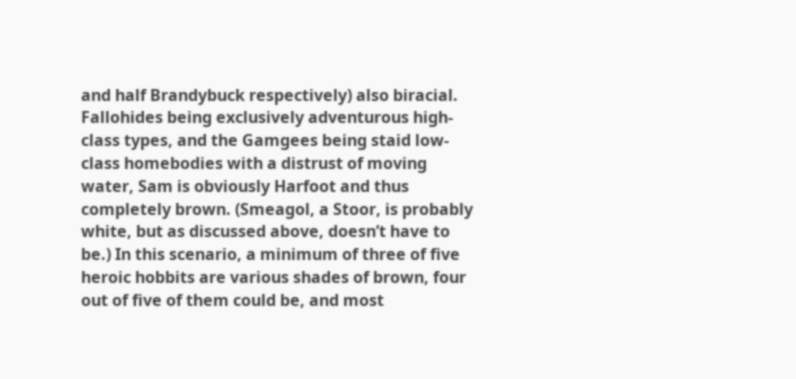and half Brandybuck respectively) also biracial. Fallohides being exclusively adventurous high-class types, and the Gamgees being staid low-class homebodies with a distrust of moving water, Sam is obviously Harfoot and thus completely brown. (Smeagol, a Stoor, is probably white, but as discussed above, doesn’t have to be.) In this scenario, a minimum of three of five heroic hobbits are various shades of brown, four out of five of them could be, and most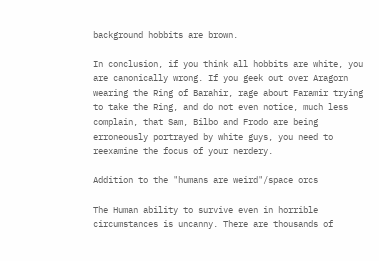background hobbits are brown.

In conclusion, if you think all hobbits are white, you are canonically wrong. If you geek out over Aragorn wearing the Ring of Barahir, rage about Faramir trying to take the Ring, and do not even notice, much less complain, that Sam, Bilbo and Frodo are being erroneously portrayed by white guys, you need to reexamine the focus of your nerdery.

Addition to the "humans are weird"/space orcs

The Human ability to survive even in horrible circumstances is uncanny. There are thousands of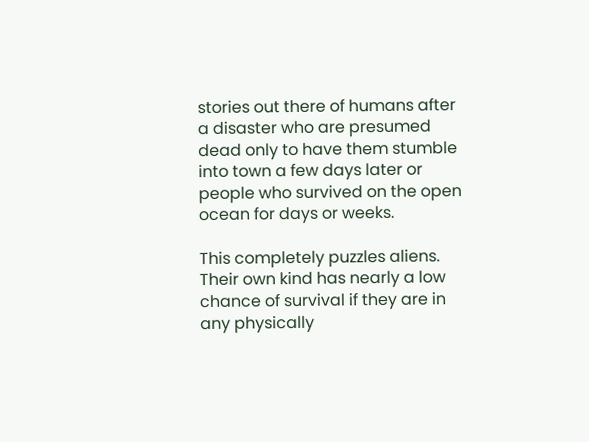stories out there of humans after a disaster who are presumed dead only to have them stumble into town a few days later or people who survived on the open ocean for days or weeks.

This completely puzzles aliens. Their own kind has nearly a low chance of survival if they are in any physically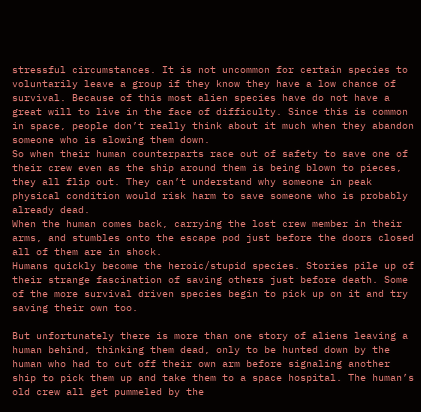stressful circumstances. It is not uncommon for certain species to voluntarily leave a group if they know they have a low chance of survival. Because of this most alien species have do not have a great will to live in the face of difficulty. Since this is common in space, people don’t really think about it much when they abandon someone who is slowing them down.
So when their human counterparts race out of safety to save one of their crew even as the ship around them is being blown to pieces, they all flip out. They can’t understand why someone in peak physical condition would risk harm to save someone who is probably already dead.
When the human comes back, carrying the lost crew member in their arms, and stumbles onto the escape pod just before the doors closed all of them are in shock.
Humans quickly become the heroic/stupid species. Stories pile up of their strange fascination of saving others just before death. Some of the more survival driven species begin to pick up on it and try saving their own too.

But unfortunately there is more than one story of aliens leaving a human behind, thinking them dead, only to be hunted down by the human who had to cut off their own arm before signaling another ship to pick them up and take them to a space hospital. The human’s old crew all get pummeled by the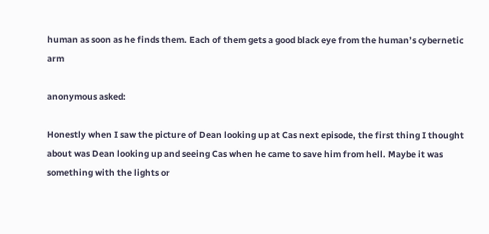human as soon as he finds them. Each of them gets a good black eye from the human’s cybernetic arm

anonymous asked:

Honestly when I saw the picture of Dean looking up at Cas next episode, the first thing I thought about was Dean looking up and seeing Cas when he came to save him from hell. Maybe it was something with the lights or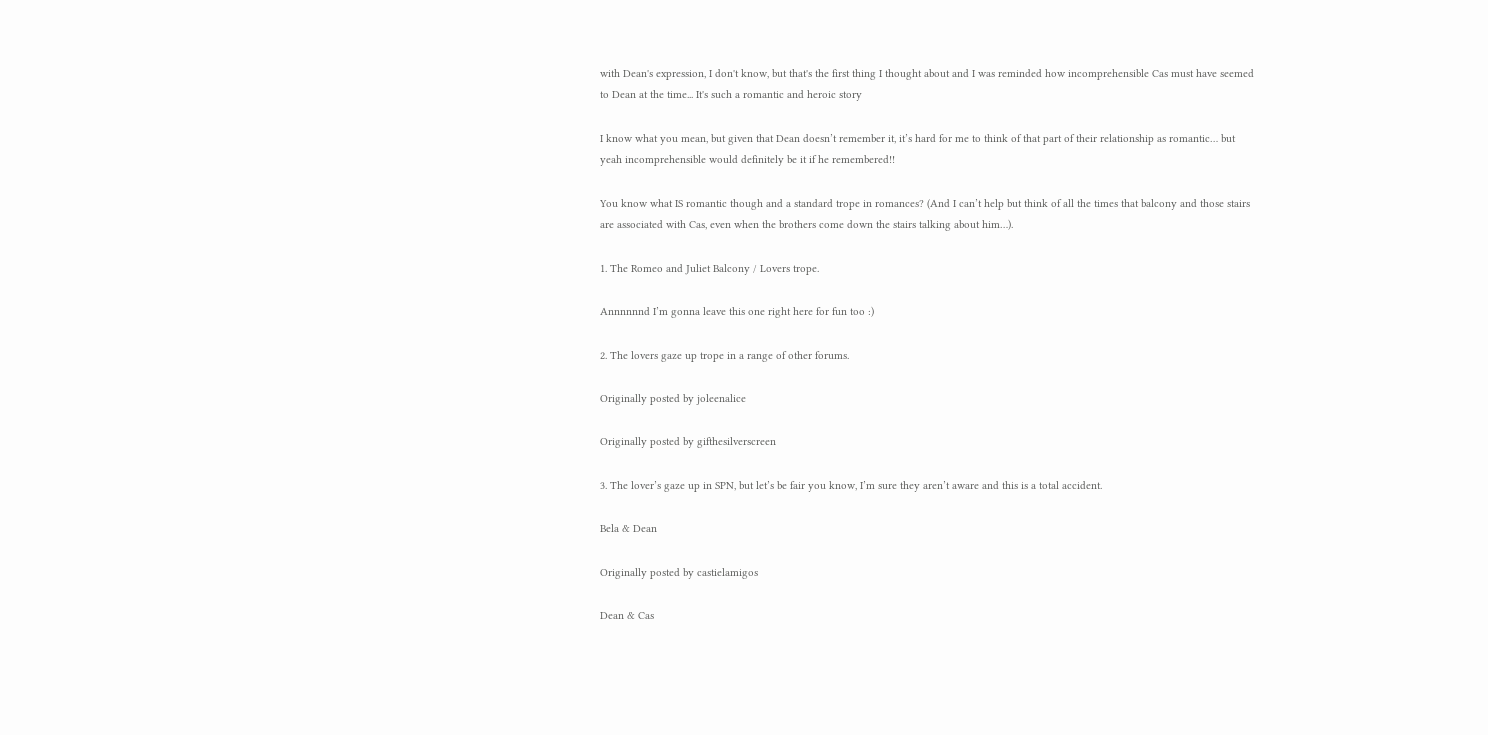with Dean's expression, I don't know, but that's the first thing I thought about and I was reminded how incomprehensible Cas must have seemed to Dean at the time... It's such a romantic and heroic story

I know what you mean, but given that Dean doesn’t remember it, it’s hard for me to think of that part of their relationship as romantic… but yeah incomprehensible would definitely be it if he remembered!!

You know what IS romantic though and a standard trope in romances? (And I can’t help but think of all the times that balcony and those stairs are associated with Cas, even when the brothers come down the stairs talking about him…).

1. The Romeo and Juliet Balcony / Lovers trope.

Annnnnnd I’m gonna leave this one right here for fun too :)

2. The lovers gaze up trope in a range of other forums.

Originally posted by joleenalice

Originally posted by gifthesilverscreen

3. The lover’s gaze up in SPN, but let’s be fair you know, I’m sure they aren’t aware and this is a total accident.

Bela & Dean

Originally posted by castielamigos

Dean & Cas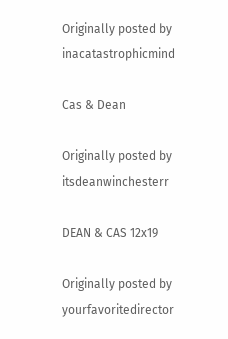Originally posted by inacatastrophicmind

Cas & Dean

Originally posted by itsdeanwinchesterr

DEAN & CAS 12x19

Originally posted by yourfavoritedirector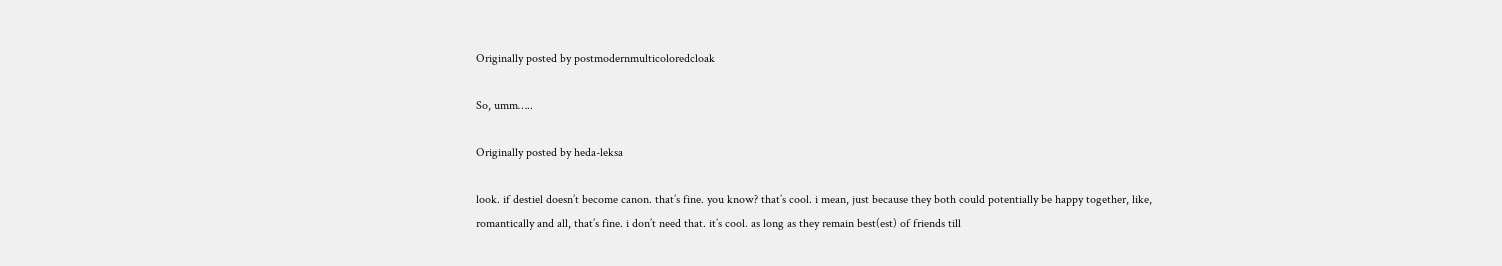Originally posted by postmodernmulticoloredcloak

So, umm…..

Originally posted by heda-leksa

look. if destiel doesn’t become canon. that’s fine. you know? that’s cool. i mean, just because they both could potentially be happy together, like, romantically and all, that’s fine. i don’t need that. it’s cool. as long as they remain best(est) of friends till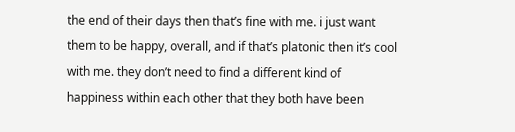the end of their days then that’s fine with me. i just want them to be happy, overall, and if that’s platonic then it’s cool with me. they don’t need to find a different kind of happiness within each other that they both have been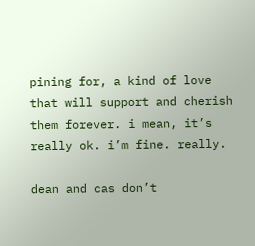pining for, a kind of love that will support and cherish them forever. i mean, it’s really ok. i’m fine. really.

dean and cas don’t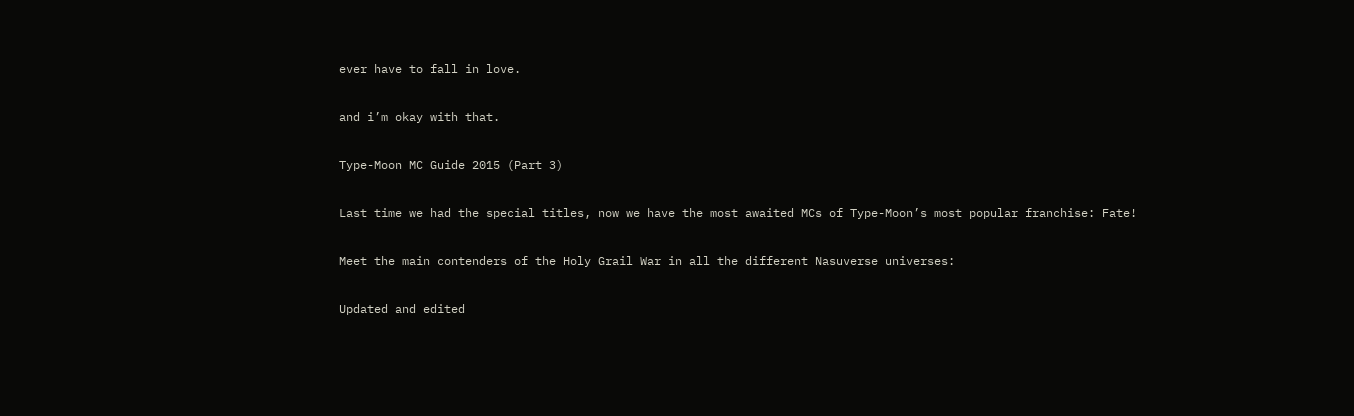ever have to fall in love.

and i’m okay with that.

Type-Moon MC Guide 2015 (Part 3)

Last time we had the special titles, now we have the most awaited MCs of Type-Moon’s most popular franchise: Fate!

Meet the main contenders of the Holy Grail War in all the different Nasuverse universes:

Updated and edited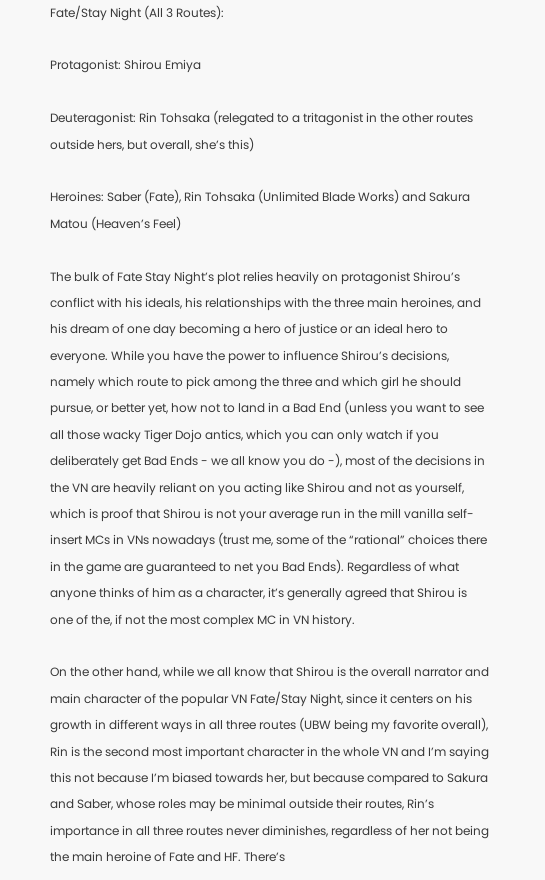Fate/Stay Night (All 3 Routes):

Protagonist: Shirou Emiya

Deuteragonist: Rin Tohsaka (relegated to a tritagonist in the other routes outside hers, but overall, she’s this)

Heroines: Saber (Fate), Rin Tohsaka (Unlimited Blade Works) and Sakura Matou (Heaven’s Feel)

The bulk of Fate Stay Night’s plot relies heavily on protagonist Shirou’s conflict with his ideals, his relationships with the three main heroines, and his dream of one day becoming a hero of justice or an ideal hero to everyone. While you have the power to influence Shirou’s decisions, namely which route to pick among the three and which girl he should pursue, or better yet, how not to land in a Bad End (unless you want to see all those wacky Tiger Dojo antics, which you can only watch if you deliberately get Bad Ends - we all know you do -), most of the decisions in the VN are heavily reliant on you acting like Shirou and not as yourself, which is proof that Shirou is not your average run in the mill vanilla self-insert MCs in VNs nowadays (trust me, some of the “rational” choices there in the game are guaranteed to net you Bad Ends). Regardless of what anyone thinks of him as a character, it’s generally agreed that Shirou is one of the, if not the most complex MC in VN history.

On the other hand, while we all know that Shirou is the overall narrator and main character of the popular VN Fate/Stay Night, since it centers on his growth in different ways in all three routes (UBW being my favorite overall), Rin is the second most important character in the whole VN and I’m saying this not because I’m biased towards her, but because compared to Sakura and Saber, whose roles may be minimal outside their routes, Rin’s importance in all three routes never diminishes, regardless of her not being the main heroine of Fate and HF. There’s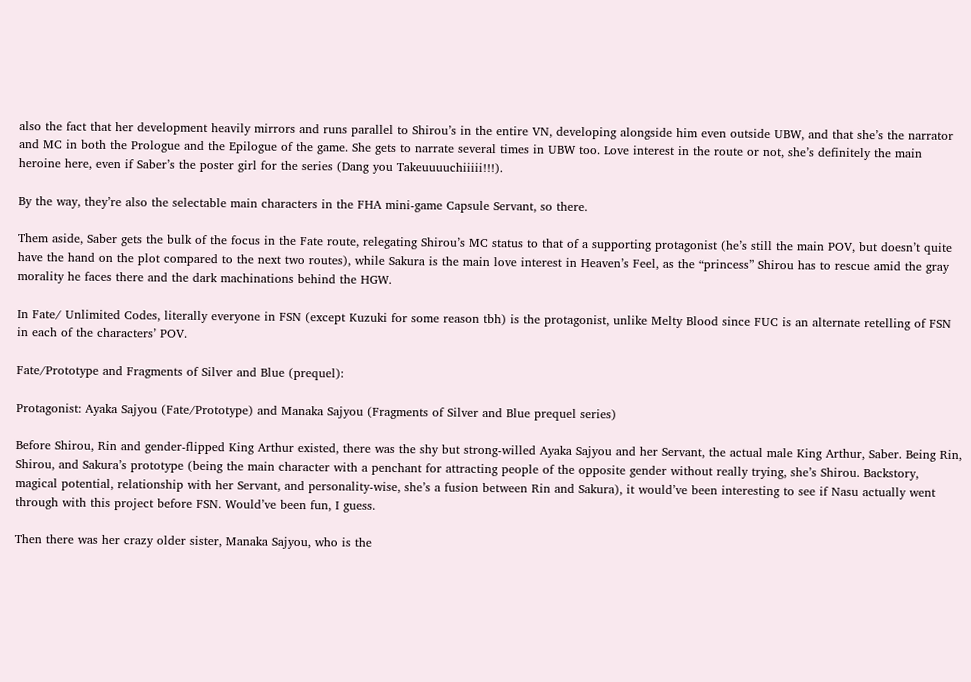also the fact that her development heavily mirrors and runs parallel to Shirou’s in the entire VN, developing alongside him even outside UBW, and that she’s the narrator and MC in both the Prologue and the Epilogue of the game. She gets to narrate several times in UBW too. Love interest in the route or not, she’s definitely the main heroine here, even if Saber’s the poster girl for the series (Dang you Takeuuuuchiiiii!!!).

By the way, they’re also the selectable main characters in the FHA mini-game Capsule Servant, so there.

Them aside, Saber gets the bulk of the focus in the Fate route, relegating Shirou’s MC status to that of a supporting protagonist (he’s still the main POV, but doesn’t quite have the hand on the plot compared to the next two routes), while Sakura is the main love interest in Heaven’s Feel, as the “princess” Shirou has to rescue amid the gray morality he faces there and the dark machinations behind the HGW.

In Fate/ Unlimited Codes, literally everyone in FSN (except Kuzuki for some reason tbh) is the protagonist, unlike Melty Blood since FUC is an alternate retelling of FSN in each of the characters’ POV.

Fate/Prototype and Fragments of Silver and Blue (prequel):

Protagonist: Ayaka Sajyou (Fate/Prototype) and Manaka Sajyou (Fragments of Silver and Blue prequel series)

Before Shirou, Rin and gender-flipped King Arthur existed, there was the shy but strong-willed Ayaka Sajyou and her Servant, the actual male King Arthur, Saber. Being Rin, Shirou, and Sakura’s prototype (being the main character with a penchant for attracting people of the opposite gender without really trying, she’s Shirou. Backstory, magical potential, relationship with her Servant, and personality-wise, she’s a fusion between Rin and Sakura), it would’ve been interesting to see if Nasu actually went through with this project before FSN. Would’ve been fun, I guess.

Then there was her crazy older sister, Manaka Sajyou, who is the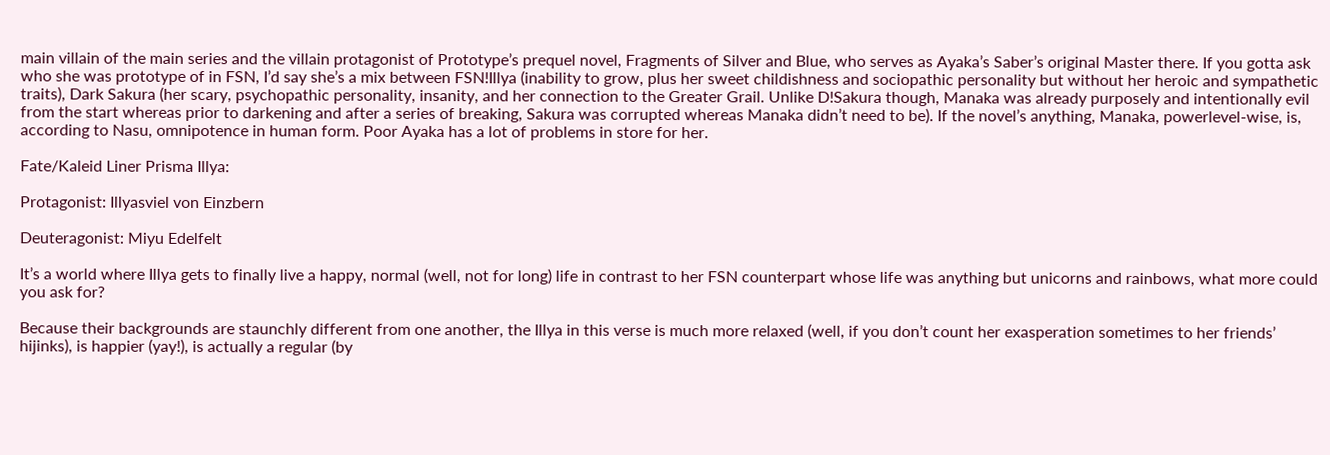main villain of the main series and the villain protagonist of Prototype’s prequel novel, Fragments of Silver and Blue, who serves as Ayaka’s Saber’s original Master there. If you gotta ask who she was prototype of in FSN, I’d say she’s a mix between FSN!Illya (inability to grow, plus her sweet childishness and sociopathic personality but without her heroic and sympathetic traits), Dark Sakura (her scary, psychopathic personality, insanity, and her connection to the Greater Grail. Unlike D!Sakura though, Manaka was already purposely and intentionally evil from the start whereas prior to darkening and after a series of breaking, Sakura was corrupted whereas Manaka didn’t need to be). If the novel’s anything, Manaka, powerlevel-wise, is, according to Nasu, omnipotence in human form. Poor Ayaka has a lot of problems in store for her.

Fate/Kaleid Liner Prisma Illya:

Protagonist: Illyasviel von Einzbern

Deuteragonist: Miyu Edelfelt

It’s a world where Illya gets to finally live a happy, normal (well, not for long) life in contrast to her FSN counterpart whose life was anything but unicorns and rainbows, what more could you ask for?

Because their backgrounds are staunchly different from one another, the Illya in this verse is much more relaxed (well, if you don’t count her exasperation sometimes to her friends’ hijinks), is happier (yay!), is actually a regular (by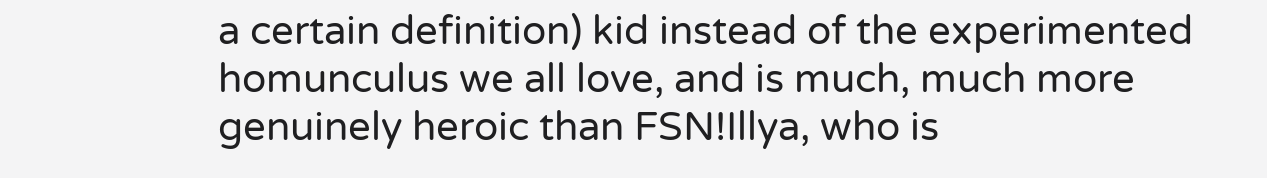a certain definition) kid instead of the experimented homunculus we all love, and is much, much more genuinely heroic than FSN!Illya, who is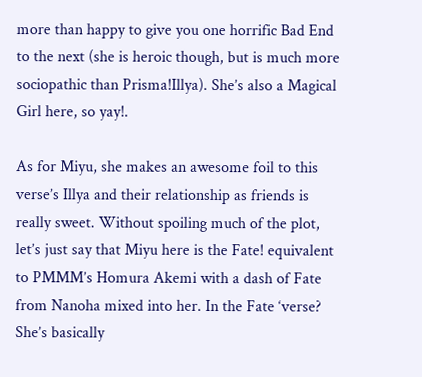more than happy to give you one horrific Bad End to the next (she is heroic though, but is much more sociopathic than Prisma!Illya). She’s also a Magical Girl here, so yay!.

As for Miyu, she makes an awesome foil to this verse’s Illya and their relationship as friends is really sweet. Without spoiling much of the plot, let’s just say that Miyu here is the Fate! equivalent to PMMM’s Homura Akemi with a dash of Fate from Nanoha mixed into her. In the Fate ‘verse? She’s basically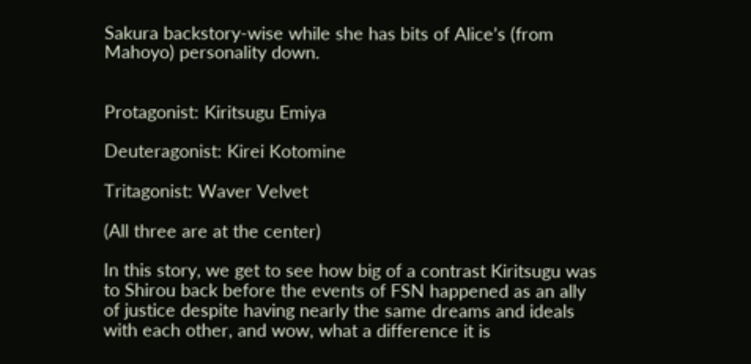Sakura backstory-wise while she has bits of Alice’s (from Mahoyo) personality down.


Protagonist: Kiritsugu Emiya

Deuteragonist: Kirei Kotomine

Tritagonist: Waver Velvet

(All three are at the center)

In this story, we get to see how big of a contrast Kiritsugu was to Shirou back before the events of FSN happened as an ally of justice despite having nearly the same dreams and ideals with each other, and wow, what a difference it is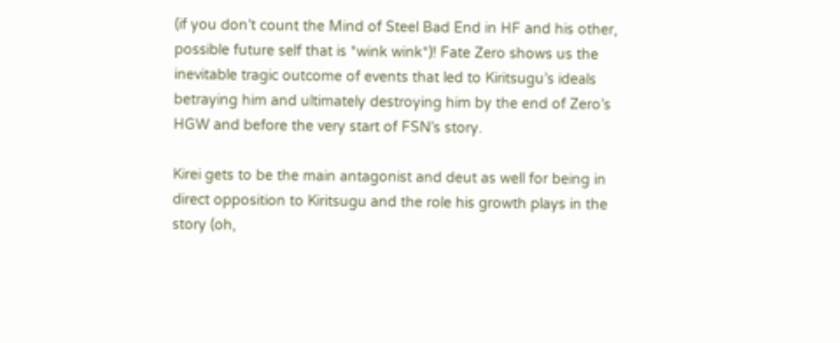(if you don’t count the Mind of Steel Bad End in HF and his other, possible future self that is *wink wink*)! Fate Zero shows us the inevitable tragic outcome of events that led to Kiritsugu’s ideals betraying him and ultimately destroying him by the end of Zero’s HGW and before the very start of FSN’s story.

Kirei gets to be the main antagonist and deut as well for being in direct opposition to Kiritsugu and the role his growth plays in the story (oh,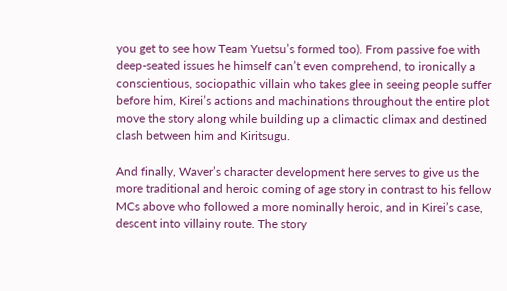you get to see how Team Yuetsu’s formed too). From passive foe with deep-seated issues he himself can’t even comprehend, to ironically a conscientious, sociopathic villain who takes glee in seeing people suffer before him, Kirei’s actions and machinations throughout the entire plot move the story along while building up a climactic climax and destined clash between him and Kiritsugu.

And finally, Waver’s character development here serves to give us the more traditional and heroic coming of age story in contrast to his fellow MCs above who followed a more nominally heroic, and in Kirei’s case, descent into villainy route. The story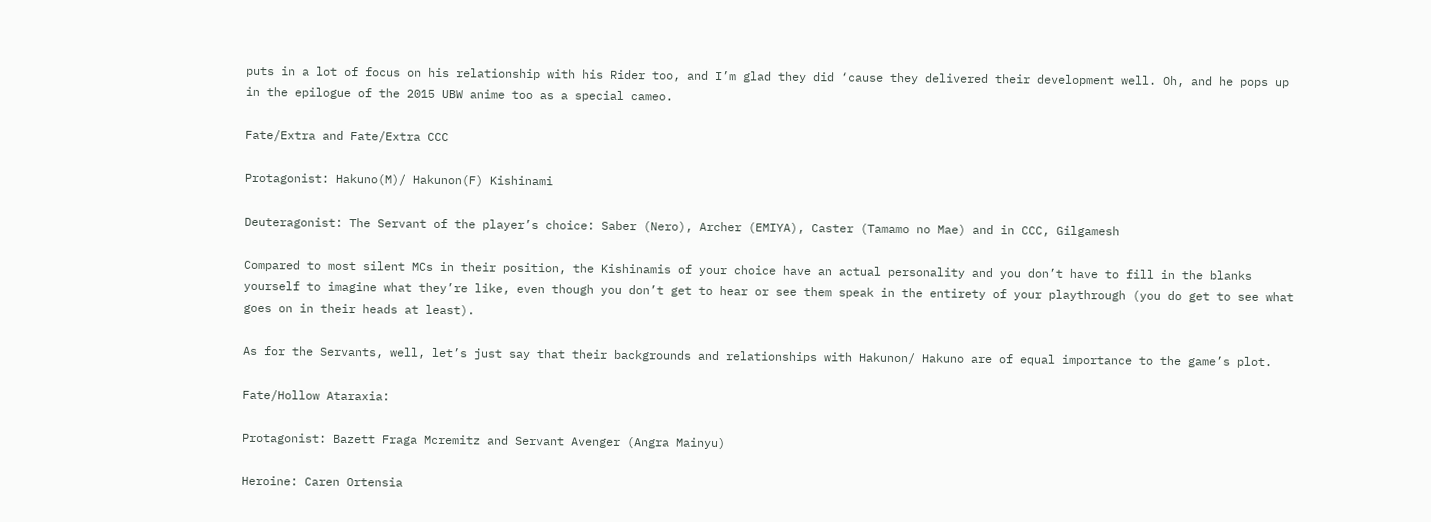puts in a lot of focus on his relationship with his Rider too, and I’m glad they did ‘cause they delivered their development well. Oh, and he pops up in the epilogue of the 2015 UBW anime too as a special cameo.

Fate/Extra and Fate/Extra CCC

Protagonist: Hakuno(M)/ Hakunon(F) Kishinami

Deuteragonist: The Servant of the player’s choice: Saber (Nero), Archer (EMIYA), Caster (Tamamo no Mae) and in CCC, Gilgamesh

Compared to most silent MCs in their position, the Kishinamis of your choice have an actual personality and you don’t have to fill in the blanks yourself to imagine what they’re like, even though you don’t get to hear or see them speak in the entirety of your playthrough (you do get to see what goes on in their heads at least).

As for the Servants, well, let’s just say that their backgrounds and relationships with Hakunon/ Hakuno are of equal importance to the game’s plot.

Fate/Hollow Ataraxia:

Protagonist: Bazett Fraga Mcremitz and Servant Avenger (Angra Mainyu)

Heroine: Caren Ortensia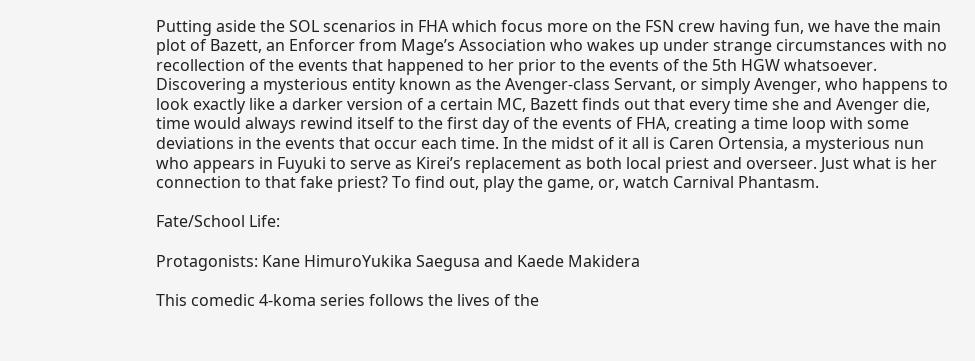Putting aside the SOL scenarios in FHA which focus more on the FSN crew having fun, we have the main plot of Bazett, an Enforcer from Mage’s Association who wakes up under strange circumstances with no recollection of the events that happened to her prior to the events of the 5th HGW whatsoever. Discovering a mysterious entity known as the Avenger-class Servant, or simply Avenger, who happens to look exactly like a darker version of a certain MC, Bazett finds out that every time she and Avenger die, time would always rewind itself to the first day of the events of FHA, creating a time loop with some deviations in the events that occur each time. In the midst of it all is Caren Ortensia, a mysterious nun who appears in Fuyuki to serve as Kirei’s replacement as both local priest and overseer. Just what is her connection to that fake priest? To find out, play the game, or, watch Carnival Phantasm.

Fate/School Life:

Protagonists: Kane HimuroYukika Saegusa and Kaede Makidera

This comedic 4-koma series follows the lives of the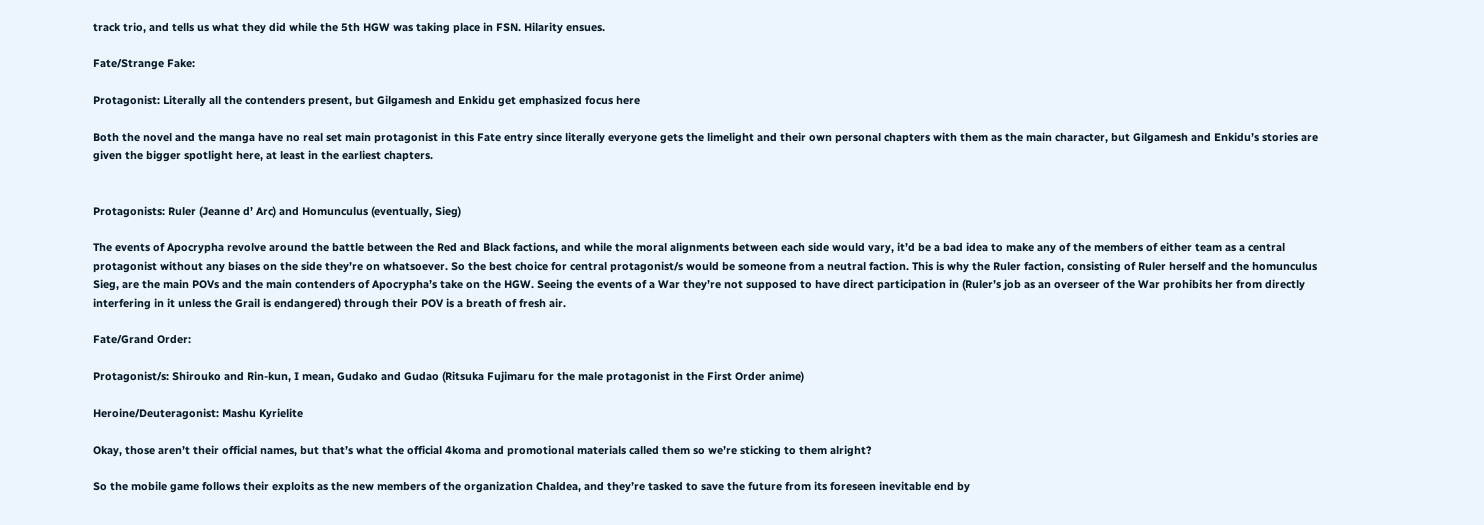track trio, and tells us what they did while the 5th HGW was taking place in FSN. Hilarity ensues.

Fate/Strange Fake:

Protagonist: Literally all the contenders present, but Gilgamesh and Enkidu get emphasized focus here

Both the novel and the manga have no real set main protagonist in this Fate entry since literally everyone gets the limelight and their own personal chapters with them as the main character, but Gilgamesh and Enkidu’s stories are given the bigger spotlight here, at least in the earliest chapters.


Protagonists: Ruler (Jeanne d’ Arc) and Homunculus (eventually, Sieg)

The events of Apocrypha revolve around the battle between the Red and Black factions, and while the moral alignments between each side would vary, it’d be a bad idea to make any of the members of either team as a central protagonist without any biases on the side they’re on whatsoever. So the best choice for central protagonist/s would be someone from a neutral faction. This is why the Ruler faction, consisting of Ruler herself and the homunculus Sieg, are the main POVs and the main contenders of Apocrypha’s take on the HGW. Seeing the events of a War they’re not supposed to have direct participation in (Ruler’s job as an overseer of the War prohibits her from directly interfering in it unless the Grail is endangered) through their POV is a breath of fresh air.

Fate/Grand Order:

Protagonist/s: Shirouko and Rin-kun, I mean, Gudako and Gudao (Ritsuka Fujimaru for the male protagonist in the First Order anime)

Heroine/Deuteragonist: Mashu Kyrielite

Okay, those aren’t their official names, but that’s what the official 4koma and promotional materials called them so we’re sticking to them alright?

So the mobile game follows their exploits as the new members of the organization Chaldea, and they’re tasked to save the future from its foreseen inevitable end by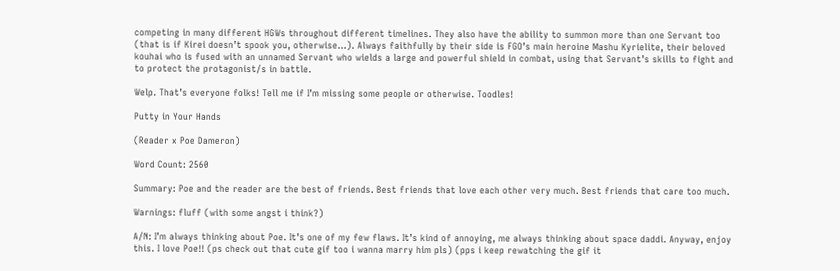competing in many different HGWs throughout different timelines. They also have the ability to summon more than one Servant too (that is if Kirei doesn’t spook you, otherwise…). Always faithfully by their side is FGO’s main heroine Mashu Kyrielite, their beloved kouhai who is fused with an unnamed Servant who wields a large and powerful shield in combat, using that Servant’s skills to fight and to protect the protagonist/s in battle.

Welp. That’s everyone folks! Tell me if I’m missing some people or otherwise. Toodles!

Putty in Your Hands

(Reader x Poe Dameron)

Word Count: 2560

Summary: Poe and the reader are the best of friends. Best friends that love each other very much. Best friends that care too much.

Warnings: fluff (with some angst i think?)

A/N: I’m always thinking about Poe. It’s one of my few flaws. It’s kind of annoying, me always thinking about space daddi. Anyway, enjoy this. I love Poe!! (ps check out that cute gif too i wanna marry him pls) (pps i keep rewatching the gif it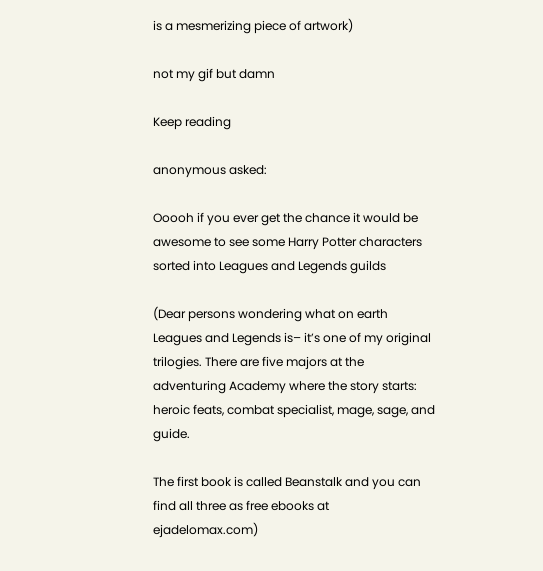is a mesmerizing piece of artwork)

not my gif but damn

Keep reading

anonymous asked:

Ooooh if you ever get the chance it would be awesome to see some Harry Potter characters sorted into Leagues and Legends guilds

(Dear persons wondering what on earth Leagues and Legends is– it’s one of my original trilogies. There are five majors at the adventuring Academy where the story starts: heroic feats, combat specialist, mage, sage, and guide.

The first book is called Beanstalk and you can find all three as free ebooks at ejadelomax.com)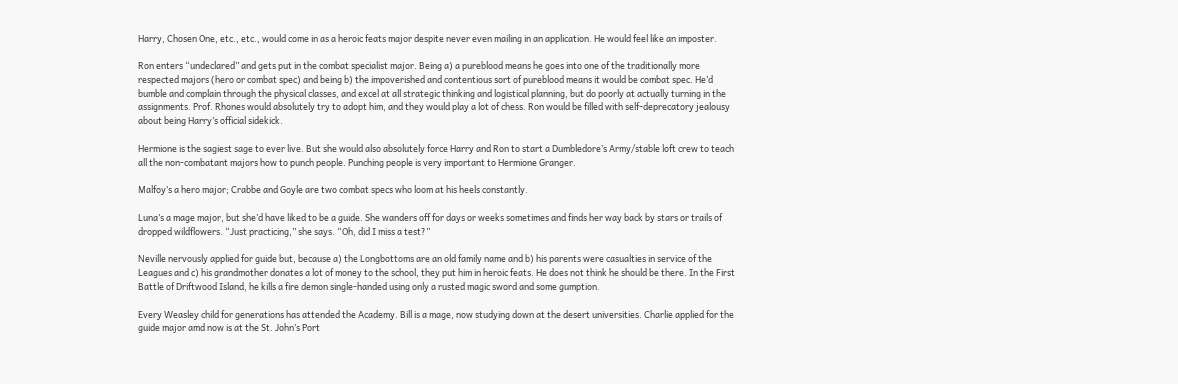Harry, Chosen One, etc., etc., would come in as a heroic feats major despite never even mailing in an application. He would feel like an imposter.

Ron enters “undeclared” and gets put in the combat specialist major. Being a) a pureblood means he goes into one of the traditionally more respected majors (hero or combat spec) and being b) the impoverished and contentious sort of pureblood means it would be combat spec. He’d bumble and complain through the physical classes, and excel at all strategic thinking and logistical planning, but do poorly at actually turning in the assignments. Prof. Rhones would absolutely try to adopt him, and they would play a lot of chess. Ron would be filled with self-deprecatory jealousy about being Harry’s official sidekick.

Hermione is the sagiest sage to ever live. But she would also absolutely force Harry and Ron to start a Dumbledore’s Army/stable loft crew to teach all the non-combatant majors how to punch people. Punching people is very important to Hermione Granger.

Malfoy’s a hero major; Crabbe and Goyle are two combat specs who loom at his heels constantly.

Luna’s a mage major, but she’d have liked to be a guide. She wanders off for days or weeks sometimes and finds her way back by stars or trails of dropped wildflowers. “Just practicing,” she says. “Oh, did I miss a test?”

Neville nervously applied for guide but, because a) the Longbottoms are an old family name and b) his parents were casualties in service of the Leagues and c) his grandmother donates a lot of money to the school, they put him in heroic feats. He does not think he should be there. In the First Battle of Driftwood Island, he kills a fire demon single-handed using only a rusted magic sword and some gumption.

Every Weasley child for generations has attended the Academy. Bill is a mage, now studying down at the desert universities. Charlie applied for the guide major amd now is at the St. John’s Port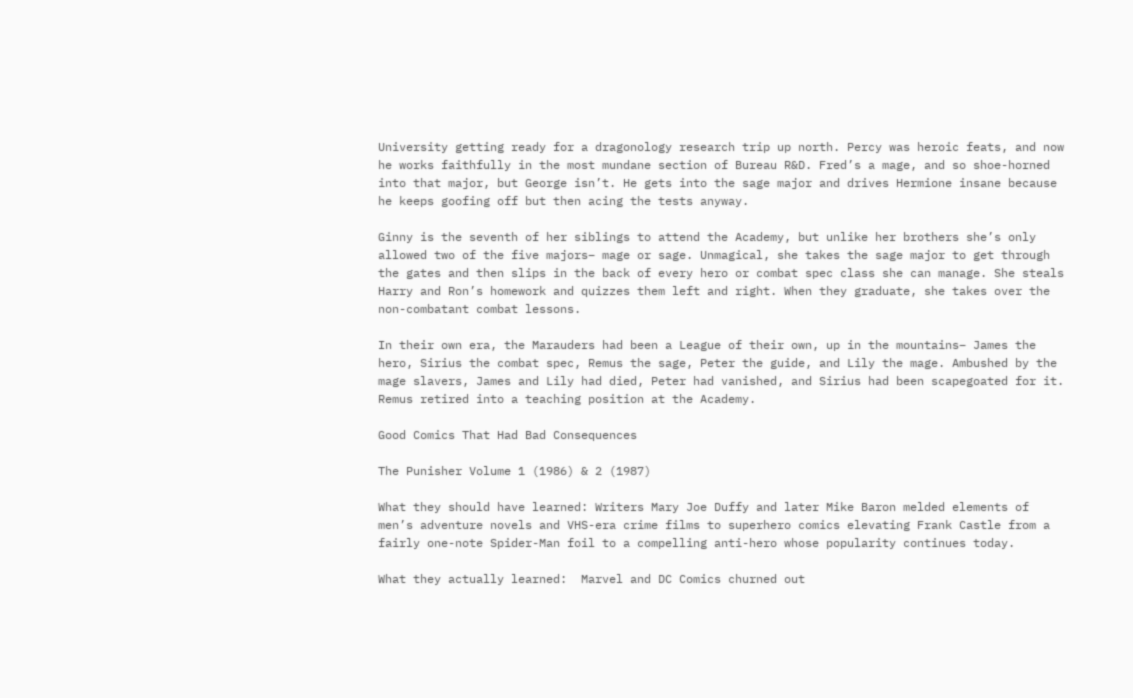University getting ready for a dragonology research trip up north. Percy was heroic feats, and now he works faithfully in the most mundane section of Bureau R&D. Fred’s a mage, and so shoe-horned into that major, but George isn’t. He gets into the sage major and drives Hermione insane because he keeps goofing off but then acing the tests anyway.

Ginny is the seventh of her siblings to attend the Academy, but unlike her brothers she’s only allowed two of the five majors– mage or sage. Unmagical, she takes the sage major to get through the gates and then slips in the back of every hero or combat spec class she can manage. She steals Harry and Ron’s homework and quizzes them left and right. When they graduate, she takes over the non-combatant combat lessons.

In their own era, the Marauders had been a League of their own, up in the mountains– James the hero, Sirius the combat spec, Remus the sage, Peter the guide, and Lily the mage. Ambushed by the mage slavers, James and Lily had died, Peter had vanished, and Sirius had been scapegoated for it. Remus retired into a teaching position at the Academy.

Good Comics That Had Bad Consequences

The Punisher Volume 1 (1986) & 2 (1987)

What they should have learned: Writers Mary Joe Duffy and later Mike Baron melded elements of men’s adventure novels and VHS-era crime films to superhero comics elevating Frank Castle from a fairly one-note Spider-Man foil to a compelling anti-hero whose popularity continues today.

What they actually learned:  Marvel and DC Comics churned out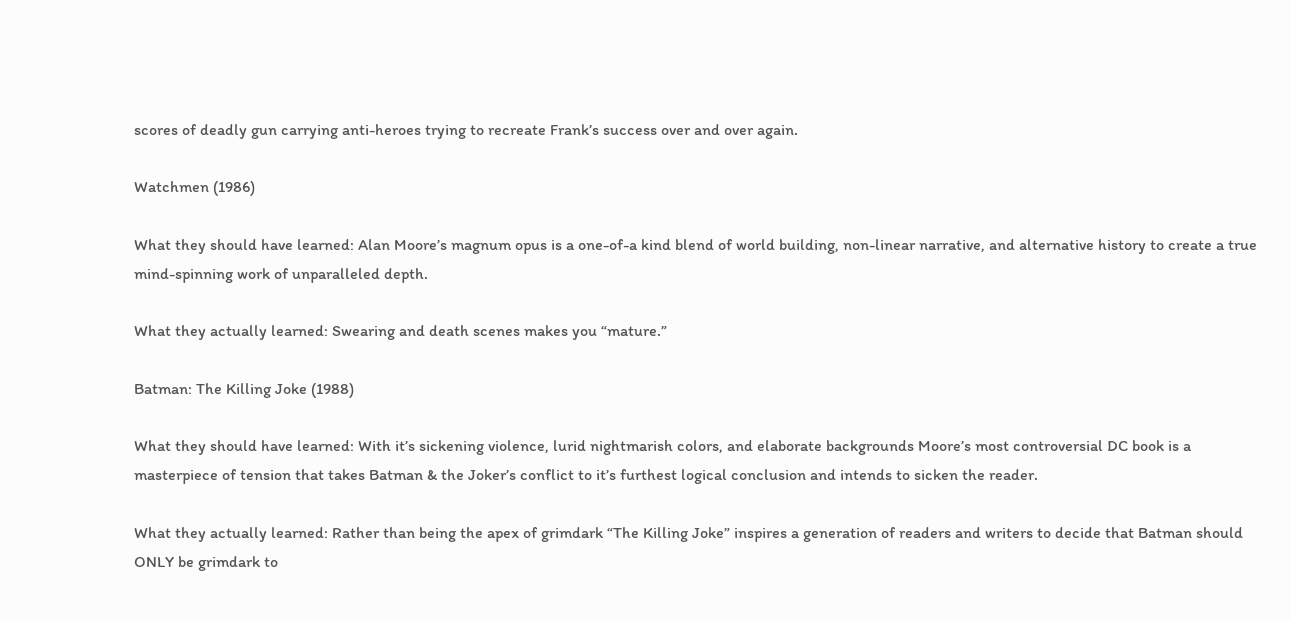scores of deadly gun carrying anti-heroes trying to recreate Frank’s success over and over again.

Watchmen (1986)

What they should have learned: Alan Moore’s magnum opus is a one-of-a kind blend of world building, non-linear narrative, and alternative history to create a true mind-spinning work of unparalleled depth.

What they actually learned: Swearing and death scenes makes you “mature.”

Batman: The Killing Joke (1988)

What they should have learned: With it’s sickening violence, lurid nightmarish colors, and elaborate backgrounds Moore’s most controversial DC book is a masterpiece of tension that takes Batman & the Joker’s conflict to it’s furthest logical conclusion and intends to sicken the reader.

What they actually learned: Rather than being the apex of grimdark “The Killing Joke” inspires a generation of readers and writers to decide that Batman should ONLY be grimdark to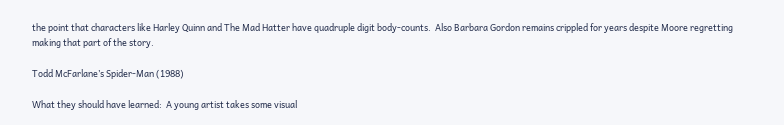the point that characters like Harley Quinn and The Mad Hatter have quadruple digit body-counts.  Also Barbara Gordon remains crippled for years despite Moore regretting making that part of the story.

Todd McFarlane’s Spider-Man (1988)

What they should have learned:  A young artist takes some visual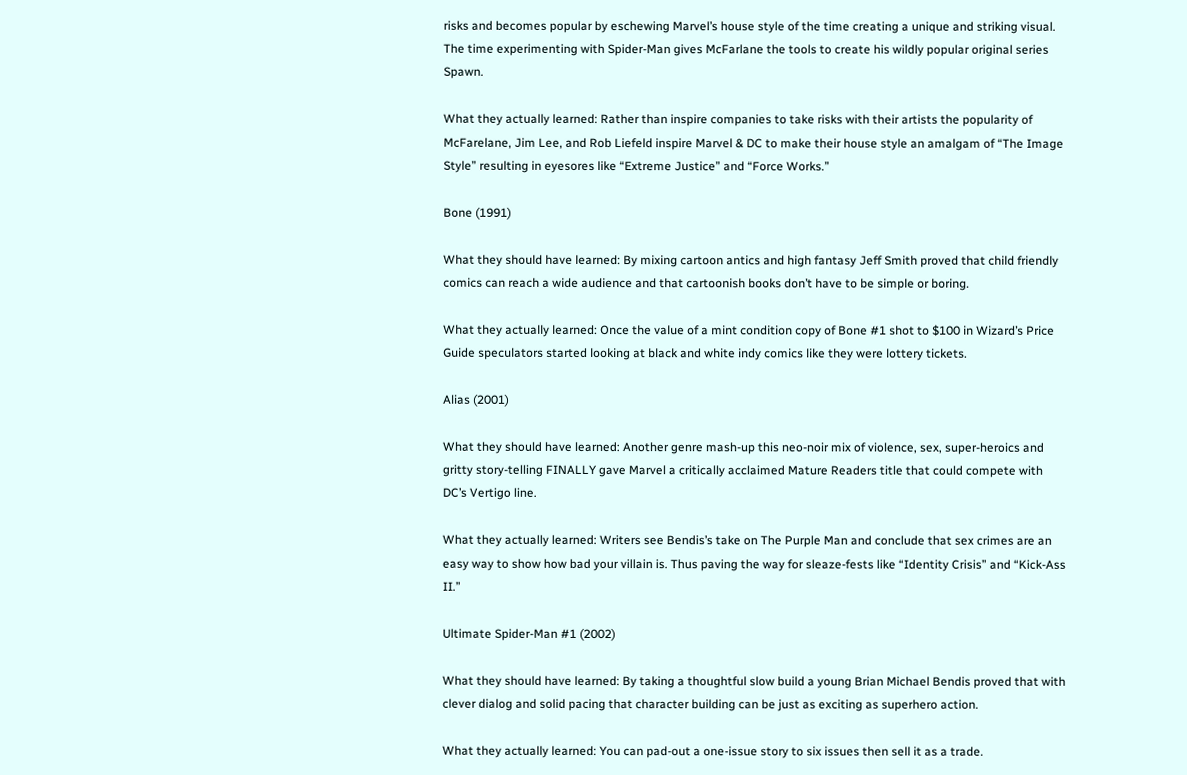risks and becomes popular by eschewing Marvel’s house style of the time creating a unique and striking visual. The time experimenting with Spider-Man gives McFarlane the tools to create his wildly popular original series Spawn.

What they actually learned: Rather than inspire companies to take risks with their artists the popularity of McFarelane, Jim Lee, and Rob Liefeld inspire Marvel & DC to make their house style an amalgam of “The Image Style” resulting in eyesores like “Extreme Justice” and “Force Works.”

Bone (1991)

What they should have learned: By mixing cartoon antics and high fantasy Jeff Smith proved that child friendly comics can reach a wide audience and that cartoonish books don’t have to be simple or boring.

What they actually learned: Once the value of a mint condition copy of Bone #1 shot to $100 in Wizard’s Price Guide speculators started looking at black and white indy comics like they were lottery tickets.

Alias (2001)

What they should have learned: Another genre mash-up this neo-noir mix of violence, sex, super-heroics and gritty story-telling FINALLY gave Marvel a critically acclaimed Mature Readers title that could compete with DC’s Vertigo line.

What they actually learned: Writers see Bendis’s take on The Purple Man and conclude that sex crimes are an easy way to show how bad your villain is. Thus paving the way for sleaze-fests like “Identity Crisis” and “Kick-Ass II.”

Ultimate Spider-Man #1 (2002)

What they should have learned: By taking a thoughtful slow build a young Brian Michael Bendis proved that with clever dialog and solid pacing that character building can be just as exciting as superhero action.

What they actually learned: You can pad-out a one-issue story to six issues then sell it as a trade.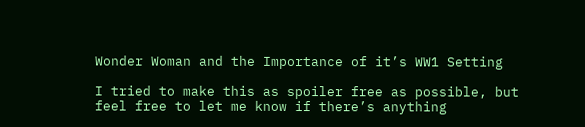Wonder Woman and the Importance of it’s WW1 Setting

I tried to make this as spoiler free as possible, but feel free to let me know if there’s anything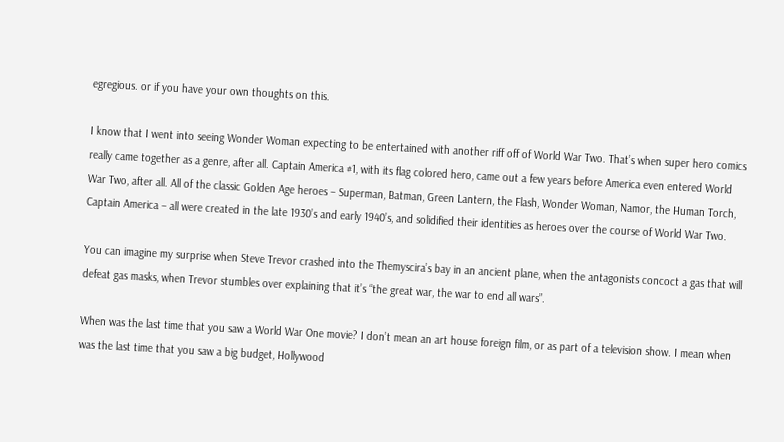egregious. or if you have your own thoughts on this.

I know that I went into seeing Wonder Woman expecting to be entertained with another riff off of World War Two. That’s when super hero comics really came together as a genre, after all. Captain America #1, with its flag colored hero, came out a few years before America even entered World War Two, after all. All of the classic Golden Age heroes – Superman, Batman, Green Lantern, the Flash, Wonder Woman, Namor, the Human Torch, Captain America – all were created in the late 1930’s and early 1940’s, and solidified their identities as heroes over the course of World War Two.

You can imagine my surprise when Steve Trevor crashed into the Themyscira’s bay in an ancient plane, when the antagonists concoct a gas that will defeat gas masks, when Trevor stumbles over explaining that it’s “the great war, the war to end all wars”.

When was the last time that you saw a World War One movie? I don’t mean an art house foreign film, or as part of a television show. I mean when was the last time that you saw a big budget, Hollywood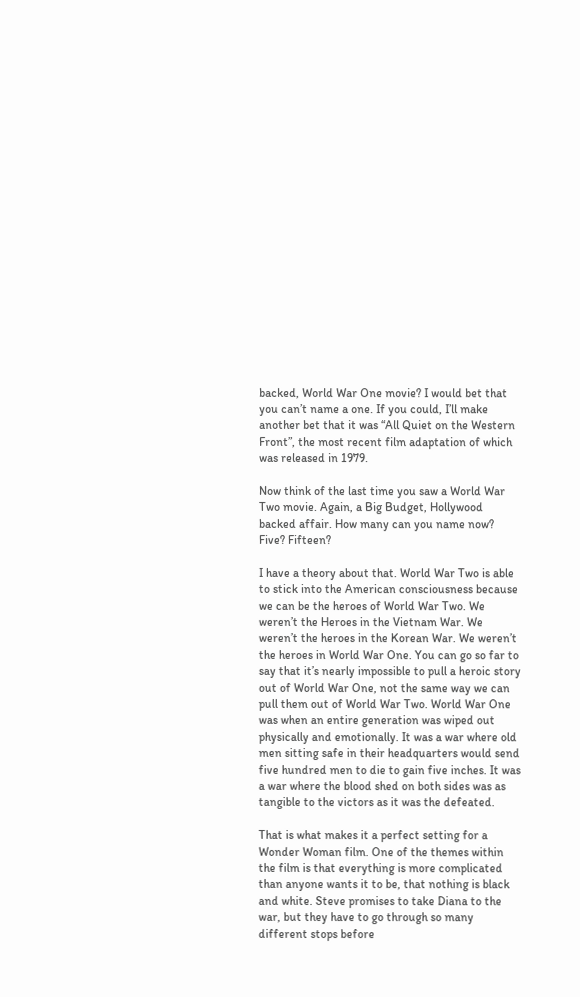backed, World War One movie? I would bet that you can’t name a one. If you could, I’ll make another bet that it was “All Quiet on the Western Front”, the most recent film adaptation of which was released in 1979.

Now think of the last time you saw a World War Two movie. Again, a Big Budget, Hollywood backed affair. How many can you name now? Five? Fifteen?

I have a theory about that. World War Two is able to stick into the American consciousness because we can be the heroes of World War Two. We weren’t the Heroes in the Vietnam War. We weren’t the heroes in the Korean War. We weren’t the heroes in World War One. You can go so far to say that it’s nearly impossible to pull a heroic story out of World War One, not the same way we can pull them out of World War Two. World War One was when an entire generation was wiped out physically and emotionally. It was a war where old men sitting safe in their headquarters would send five hundred men to die to gain five inches. It was a war where the blood shed on both sides was as tangible to the victors as it was the defeated.

That is what makes it a perfect setting for a Wonder Woman film. One of the themes within the film is that everything is more complicated than anyone wants it to be, that nothing is black and white. Steve promises to take Diana to the war, but they have to go through so many different stops before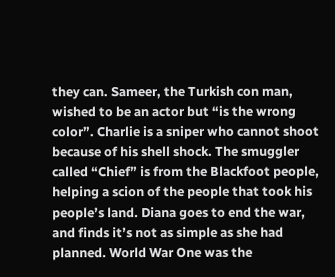they can. Sameer, the Turkish con man, wished to be an actor but “is the wrong color”. Charlie is a sniper who cannot shoot because of his shell shock. The smuggler called “Chief” is from the Blackfoot people, helping a scion of the people that took his people’s land. Diana goes to end the war, and finds it’s not as simple as she had planned. World War One was the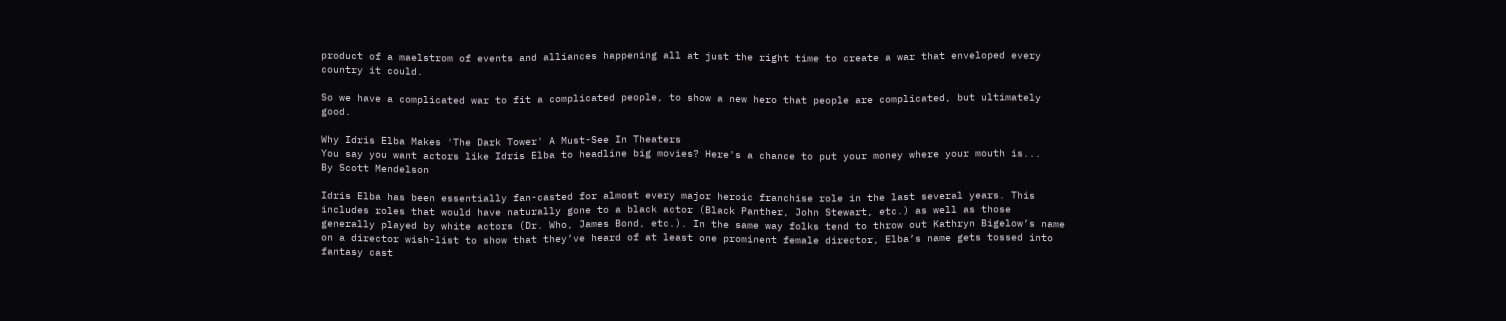product of a maelstrom of events and alliances happening all at just the right time to create a war that enveloped every country it could.

So we have a complicated war to fit a complicated people, to show a new hero that people are complicated, but ultimately good.

Why Idris Elba Makes 'The Dark Tower' A Must-See In Theaters
You say you want actors like Idris Elba to headline big movies? Here's a chance to put your money where your mouth is...
By Scott Mendelson

Idris Elba has been essentially fan-casted for almost every major heroic franchise role in the last several years. This includes roles that would have naturally gone to a black actor (Black Panther, John Stewart, etc.) as well as those generally played by white actors (Dr. Who, James Bond, etc.). In the same way folks tend to throw out Kathryn Bigelow’s name on a director wish-list to show that they’ve heard of at least one prominent female director, Elba’s name gets tossed into fantasy cast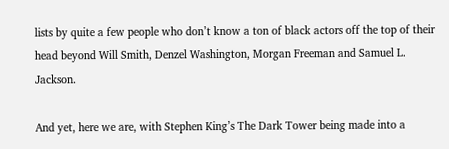lists by quite a few people who don’t know a ton of black actors off the top of their head beyond Will Smith, Denzel Washington, Morgan Freeman and Samuel L. Jackson.

And yet, here we are, with Stephen King’s The Dark Tower being made into a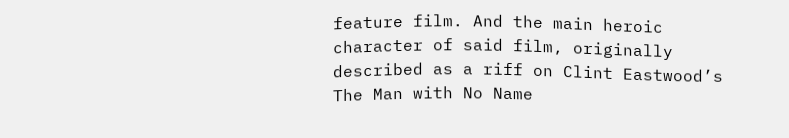feature film. And the main heroic character of said film, originally described as a riff on Clint Eastwood’s The Man with No Name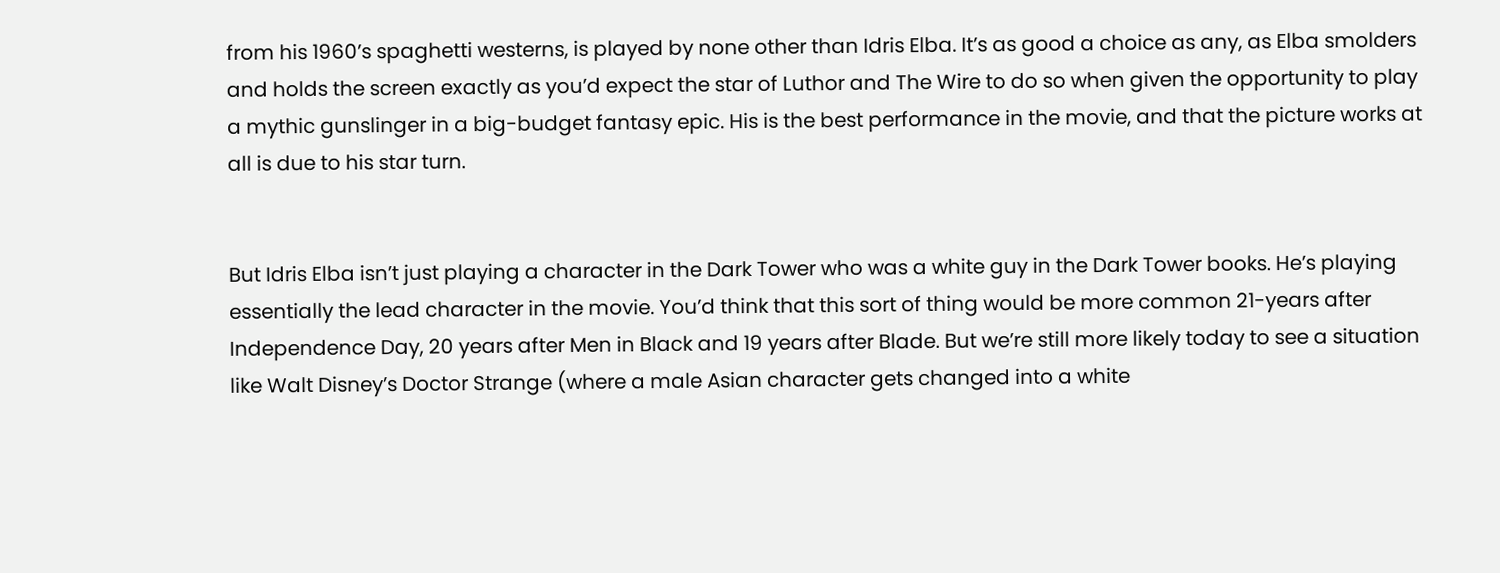from his 1960’s spaghetti westerns, is played by none other than Idris Elba. It’s as good a choice as any, as Elba smolders and holds the screen exactly as you’d expect the star of Luthor and The Wire to do so when given the opportunity to play a mythic gunslinger in a big-budget fantasy epic. His is the best performance in the movie, and that the picture works at all is due to his star turn.


But Idris Elba isn’t just playing a character in the Dark Tower who was a white guy in the Dark Tower books. He’s playing essentially the lead character in the movie. You’d think that this sort of thing would be more common 21-years after Independence Day, 20 years after Men in Black and 19 years after Blade. But we’re still more likely today to see a situation like Walt Disney’s Doctor Strange (where a male Asian character gets changed into a white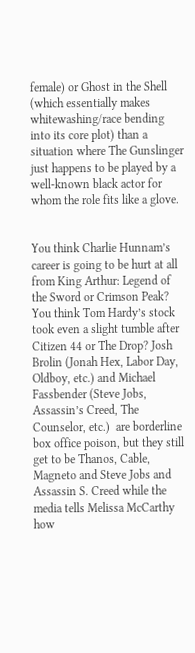female) or Ghost in the Shell (which essentially makes whitewashing/race bending into its core plot) than a situation where The Gunslinger just happens to be played by a well-known black actor for whom the role fits like a glove.


You think Charlie Hunnam’s career is going to be hurt at all from King Arthur: Legend of the Sword or Crimson Peak? You think Tom Hardy’s stock took even a slight tumble after Citizen 44 or The Drop? Josh Brolin (Jonah Hex, Labor Day, Oldboy, etc.) and Michael Fassbender (Steve Jobs, Assassin’s Creed, The Counselor, etc.)  are borderline box office poison, but they still get to be Thanos, Cable, Magneto and Steve Jobs and Assassin S. Creed while the media tells Melissa McCarthy how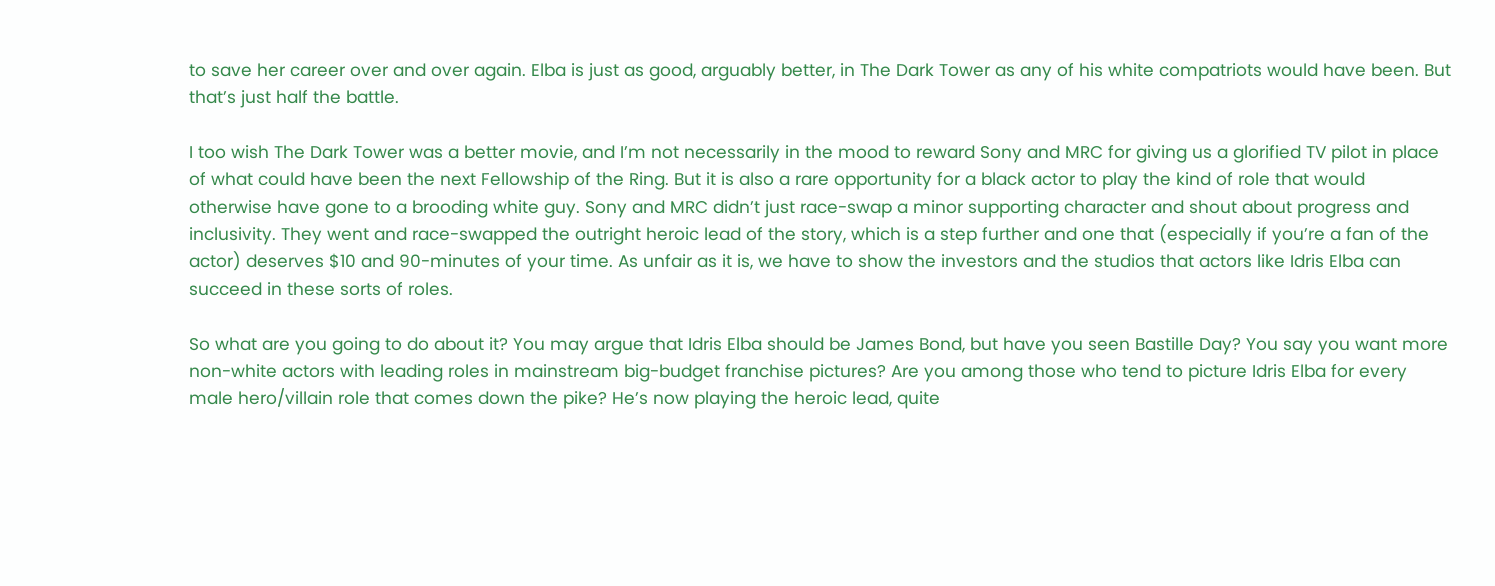to save her career over and over again. Elba is just as good, arguably better, in The Dark Tower as any of his white compatriots would have been. But that’s just half the battle.

I too wish The Dark Tower was a better movie, and I’m not necessarily in the mood to reward Sony and MRC for giving us a glorified TV pilot in place of what could have been the next Fellowship of the Ring. But it is also a rare opportunity for a black actor to play the kind of role that would otherwise have gone to a brooding white guy. Sony and MRC didn’t just race-swap a minor supporting character and shout about progress and inclusivity. They went and race-swapped the outright heroic lead of the story, which is a step further and one that (especially if you’re a fan of the actor) deserves $10 and 90-minutes of your time. As unfair as it is, we have to show the investors and the studios that actors like Idris Elba can succeed in these sorts of roles.

So what are you going to do about it? You may argue that Idris Elba should be James Bond, but have you seen Bastille Day? You say you want more non-white actors with leading roles in mainstream big-budget franchise pictures? Are you among those who tend to picture Idris Elba for every male hero/villain role that comes down the pike? He’s now playing the heroic lead, quite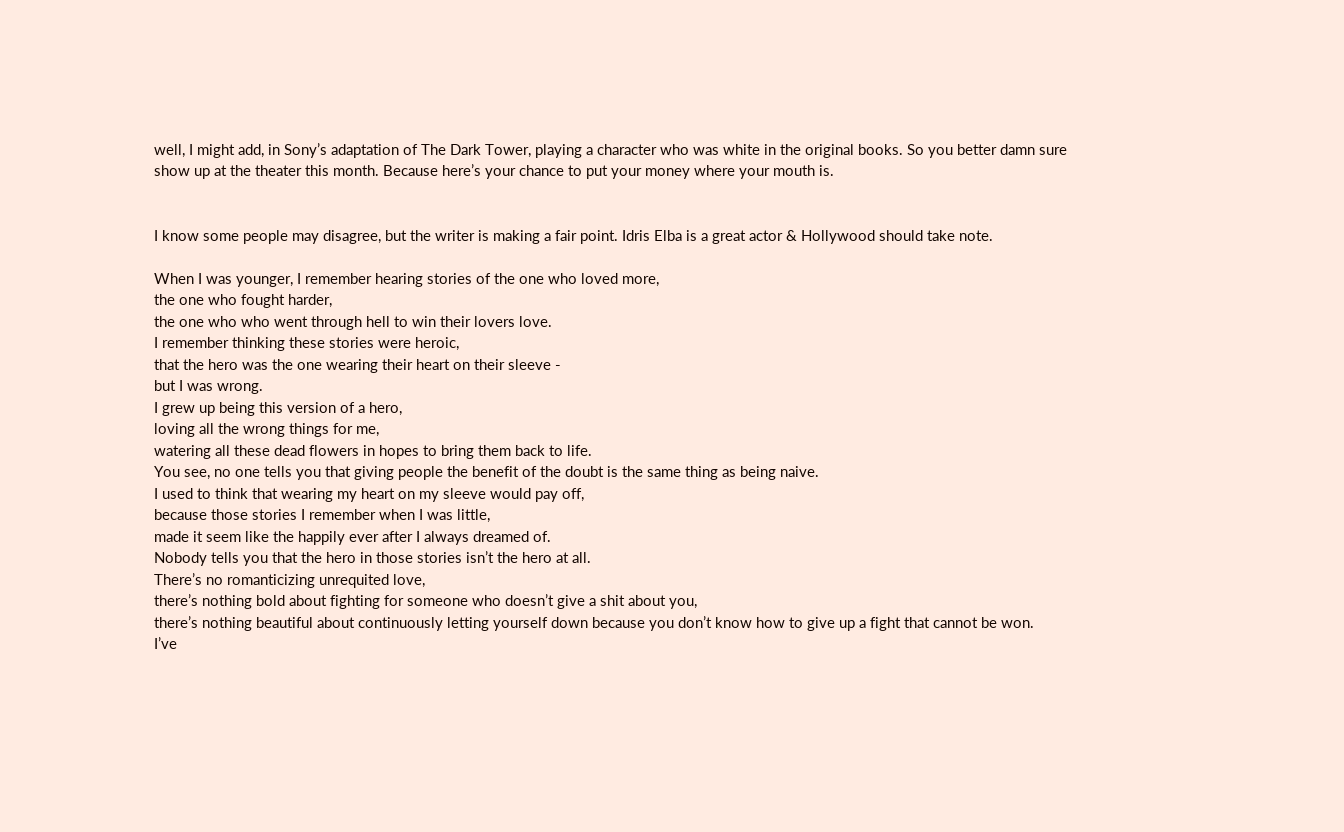well, I might add, in Sony’s adaptation of The Dark Tower, playing a character who was white in the original books. So you better damn sure show up at the theater this month. Because here’s your chance to put your money where your mouth is.


I know some people may disagree, but the writer is making a fair point. Idris Elba is a great actor & Hollywood should take note.

When I was younger, I remember hearing stories of the one who loved more,
the one who fought harder,
the one who who went through hell to win their lovers love.
I remember thinking these stories were heroic,
that the hero was the one wearing their heart on their sleeve -
but I was wrong.
I grew up being this version of a hero,
loving all the wrong things for me,
watering all these dead flowers in hopes to bring them back to life.
You see, no one tells you that giving people the benefit of the doubt is the same thing as being naive.
I used to think that wearing my heart on my sleeve would pay off,
because those stories I remember when I was little,
made it seem like the happily ever after I always dreamed of.
Nobody tells you that the hero in those stories isn’t the hero at all.
There’s no romanticizing unrequited love,
there’s nothing bold about fighting for someone who doesn’t give a shit about you,
there’s nothing beautiful about continuously letting yourself down because you don’t know how to give up a fight that cannot be won.
I’ve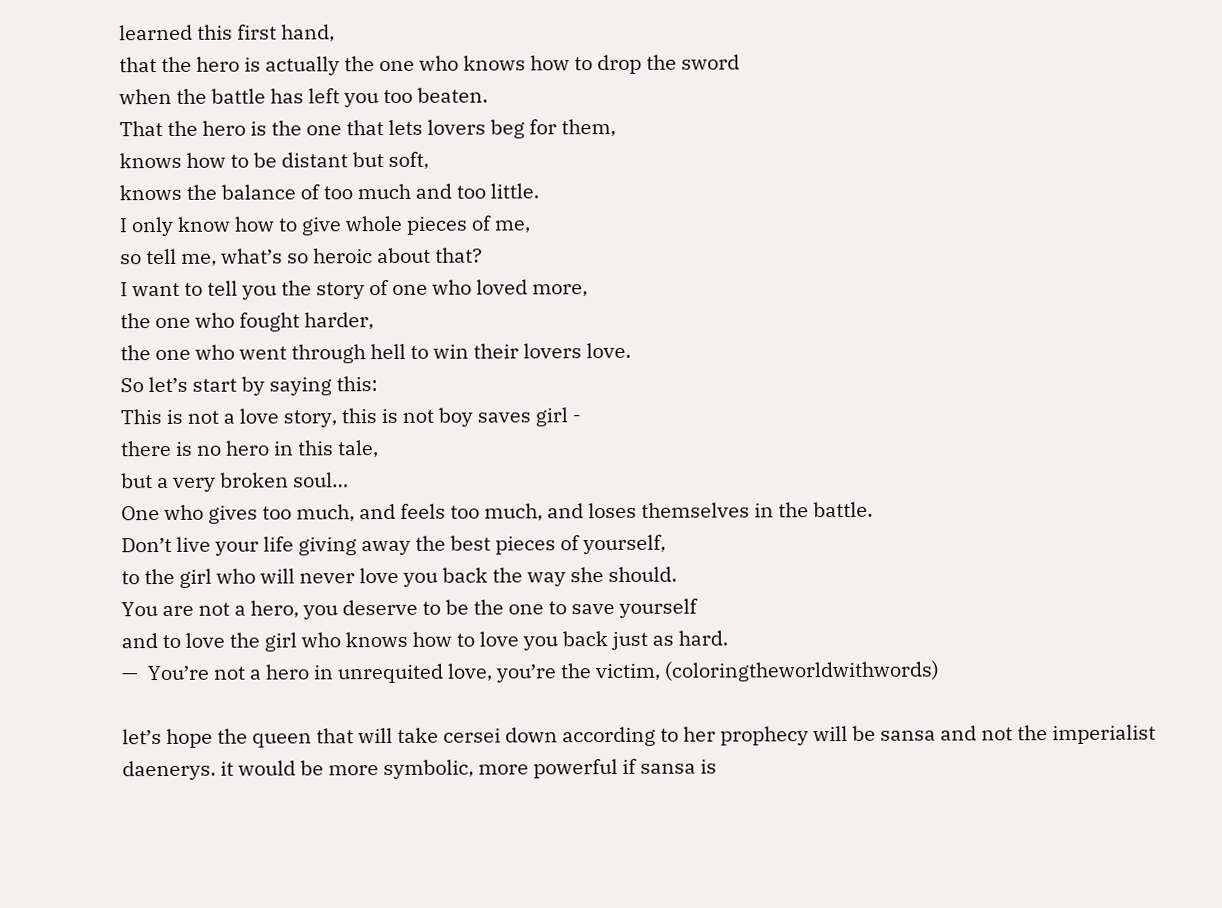learned this first hand,
that the hero is actually the one who knows how to drop the sword
when the battle has left you too beaten.
That the hero is the one that lets lovers beg for them,
knows how to be distant but soft,
knows the balance of too much and too little.
I only know how to give whole pieces of me,
so tell me, what’s so heroic about that?
I want to tell you the story of one who loved more,
the one who fought harder,
the one who went through hell to win their lovers love.
So let’s start by saying this:
This is not a love story, this is not boy saves girl -
there is no hero in this tale,
but a very broken soul…
One who gives too much, and feels too much, and loses themselves in the battle.
Don’t live your life giving away the best pieces of yourself,
to the girl who will never love you back the way she should.
You are not a hero, you deserve to be the one to save yourself
and to love the girl who knows how to love you back just as hard.
—  You’re not a hero in unrequited love, you’re the victim, (coloringtheworldwithwords)

let’s hope the queen that will take cersei down according to her prophecy will be sansa and not the imperialist daenerys. it would be more symbolic, more powerful if sansa is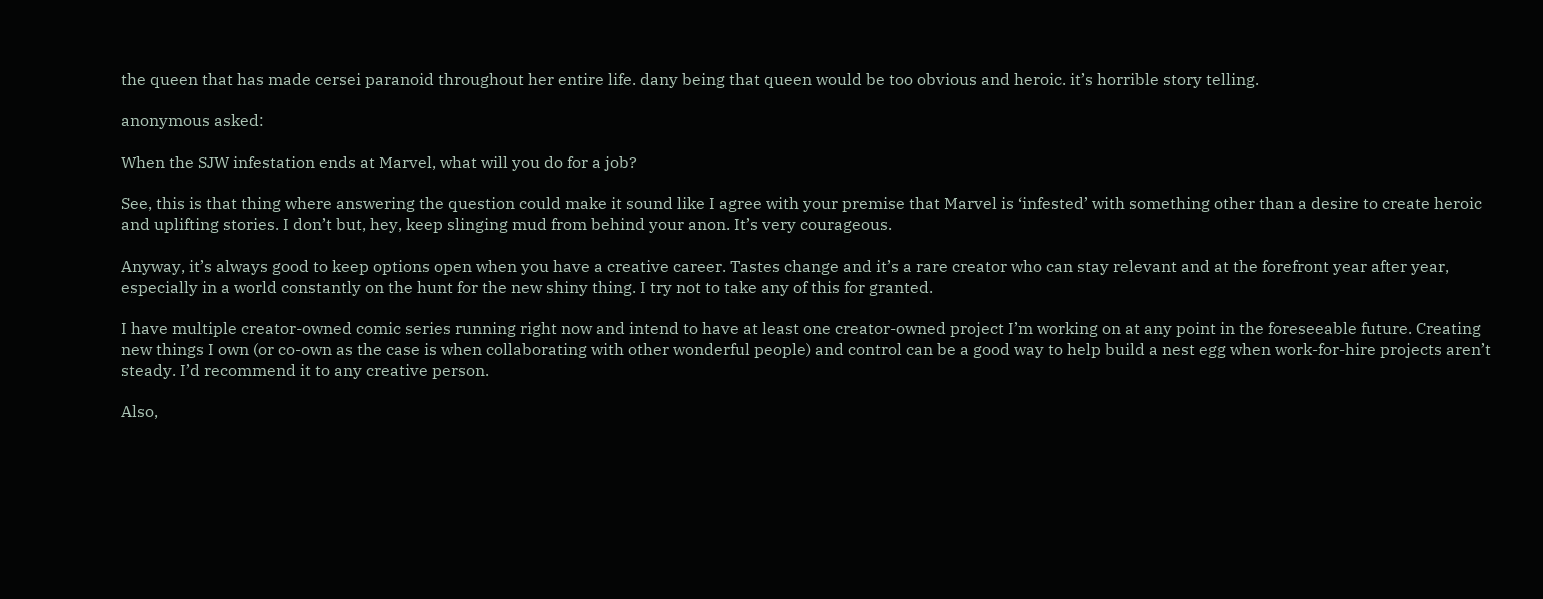the queen that has made cersei paranoid throughout her entire life. dany being that queen would be too obvious and heroic. it’s horrible story telling.

anonymous asked:

When the SJW infestation ends at Marvel, what will you do for a job?

See, this is that thing where answering the question could make it sound like I agree with your premise that Marvel is ‘infested’ with something other than a desire to create heroic and uplifting stories. I don’t but, hey, keep slinging mud from behind your anon. It’s very courageous.

Anyway, it’s always good to keep options open when you have a creative career. Tastes change and it’s a rare creator who can stay relevant and at the forefront year after year, especially in a world constantly on the hunt for the new shiny thing. I try not to take any of this for granted.

I have multiple creator-owned comic series running right now and intend to have at least one creator-owned project I’m working on at any point in the foreseeable future. Creating new things I own (or co-own as the case is when collaborating with other wonderful people) and control can be a good way to help build a nest egg when work-for-hire projects aren’t steady. I’d recommend it to any creative person.

Also,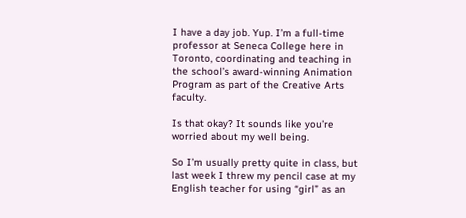I have a day job. Yup. I’m a full-time professor at Seneca College here in Toronto, coordinating and teaching in the school’s award-winning Animation Program as part of the Creative Arts faculty.

Is that okay? It sounds like you’re worried about my well being.

So I’m usually pretty quite in class, but last week I threw my pencil case at my English teacher for using “girl” as an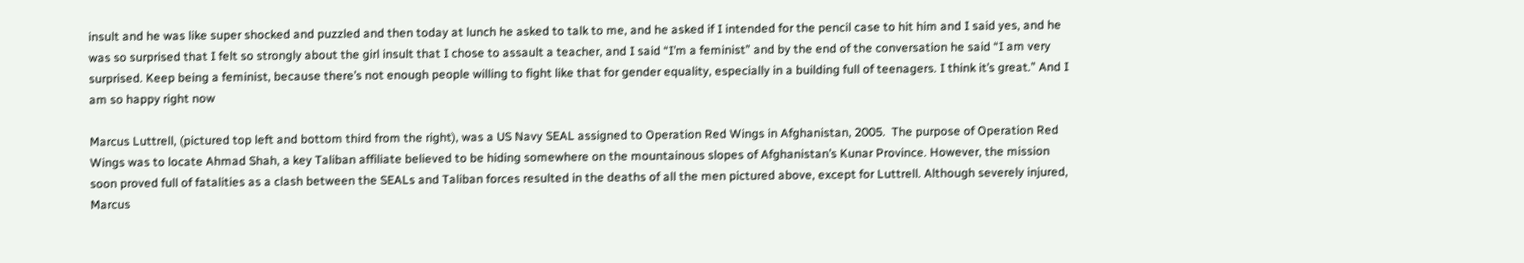insult and he was like super shocked and puzzled and then today at lunch he asked to talk to me, and he asked if I intended for the pencil case to hit him and I said yes, and he was so surprised that I felt so strongly about the girl insult that I chose to assault a teacher, and I said “I’m a feminist” and by the end of the conversation he said “I am very surprised. Keep being a feminist, because there’s not enough people willing to fight like that for gender equality, especially in a building full of teenagers. I think it’s great.” And I am so happy right now

Marcus Luttrell, (pictured top left and bottom third from the right), was a US Navy SEAL assigned to Operation Red Wings in Afghanistan, 2005.  The purpose of Operation Red Wings was to locate Ahmad Shah, a key Taliban affiliate believed to be hiding somewhere on the mountainous slopes of Afghanistan’s Kunar Province. However, the mission soon proved full of fatalities as a clash between the SEALs and Taliban forces resulted in the deaths of all the men pictured above, except for Luttrell. Although severely injured, Marcus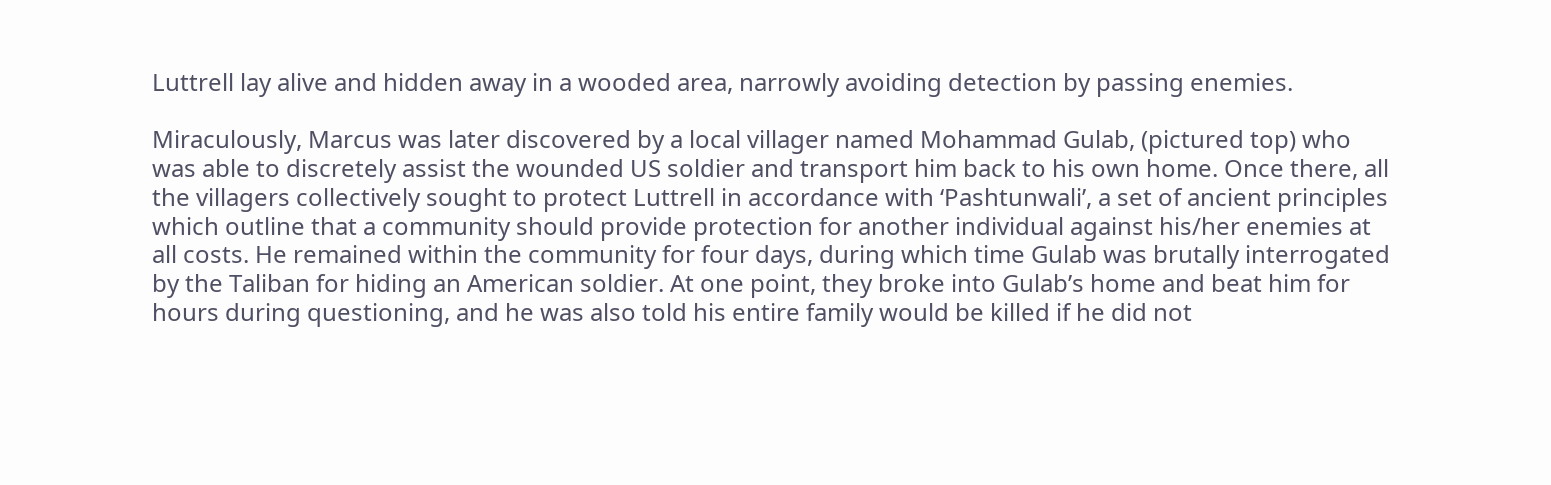Luttrell lay alive and hidden away in a wooded area, narrowly avoiding detection by passing enemies.

Miraculously, Marcus was later discovered by a local villager named Mohammad Gulab, (pictured top) who was able to discretely assist the wounded US soldier and transport him back to his own home. Once there, all the villagers collectively sought to protect Luttrell in accordance with ‘Pashtunwali’, a set of ancient principles which outline that a community should provide protection for another individual against his/her enemies at all costs. He remained within the community for four days, during which time Gulab was brutally interrogated by the Taliban for hiding an American soldier. At one point, they broke into Gulab’s home and beat him for hours during questioning, and he was also told his entire family would be killed if he did not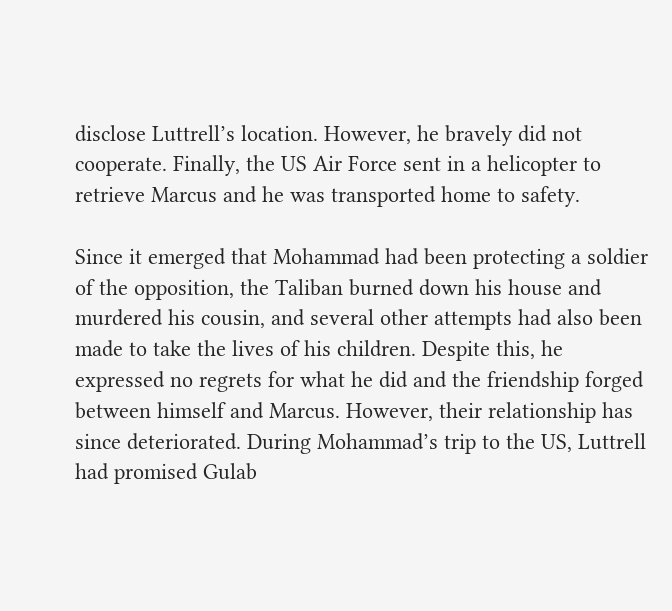disclose Luttrell’s location. However, he bravely did not cooperate. Finally, the US Air Force sent in a helicopter to retrieve Marcus and he was transported home to safety.

Since it emerged that Mohammad had been protecting a soldier of the opposition, the Taliban burned down his house and murdered his cousin, and several other attempts had also been made to take the lives of his children. Despite this, he expressed no regrets for what he did and the friendship forged between himself and Marcus. However, their relationship has since deteriorated. During Mohammad’s trip to the US, Luttrell had promised Gulab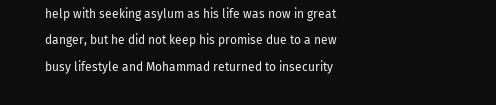help with seeking asylum as his life was now in great danger, but he did not keep his promise due to a new busy lifestyle and Mohammad returned to insecurity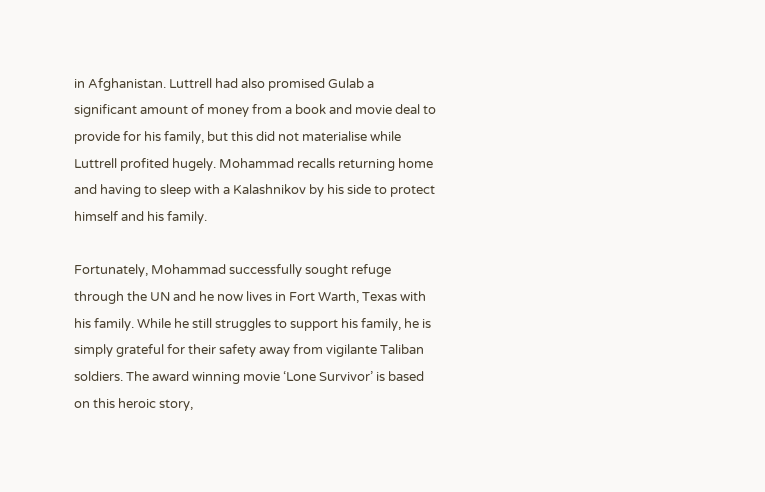in Afghanistan. Luttrell had also promised Gulab a significant amount of money from a book and movie deal to provide for his family, but this did not materialise while Luttrell profited hugely. Mohammad recalls returning home and having to sleep with a Kalashnikov by his side to protect himself and his family.

Fortunately, Mohammad successfully sought refuge through the UN and he now lives in Fort Warth, Texas with his family. While he still struggles to support his family, he is simply grateful for their safety away from vigilante Taliban soldiers. The award winning movie ‘Lone Survivor’ is based on this heroic story,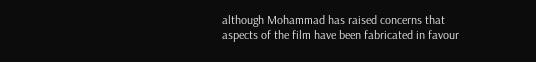although Mohammad has raised concerns that aspects of the film have been fabricated in favour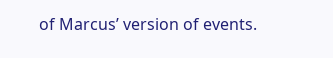of Marcus’ version of events.